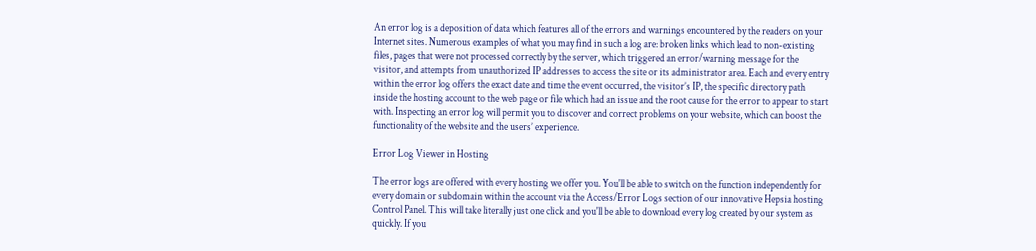An error log is a deposition of data which features all of the errors and warnings encountered by the readers on your Internet sites. Numerous examples of what you may find in such a log are: broken links which lead to non-existing files, pages that were not processed correctly by the server, which triggered an error/warning message for the visitor, and attempts from unauthorized IP addresses to access the site or its administrator area. Each and every entry within the error log offers the exact date and time the event occurred, the visitor’s IP, the specific directory path inside the hosting account to the web page or file which had an issue and the root cause for the error to appear to start with. Inspecting an error log will permit you to discover and correct problems on your website, which can boost the functionality of the website and the users’ experience.

Error Log Viewer in Hosting

The error logs are offered with every hosting we offer you. You'll be able to switch on the function independently for every domain or subdomain within the account via the Access/Error Logs section of our innovative Hepsia hosting Control Panel. This will take literally just one click and you'll be able to download every log created by our system as quickly. If you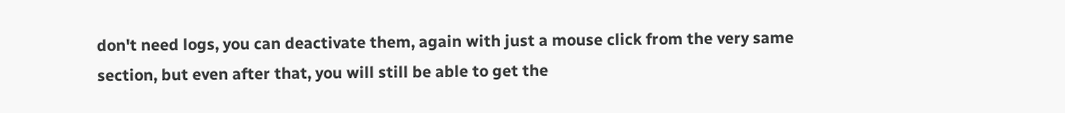don't need logs, you can deactivate them, again with just a mouse click from the very same section, but even after that, you will still be able to get the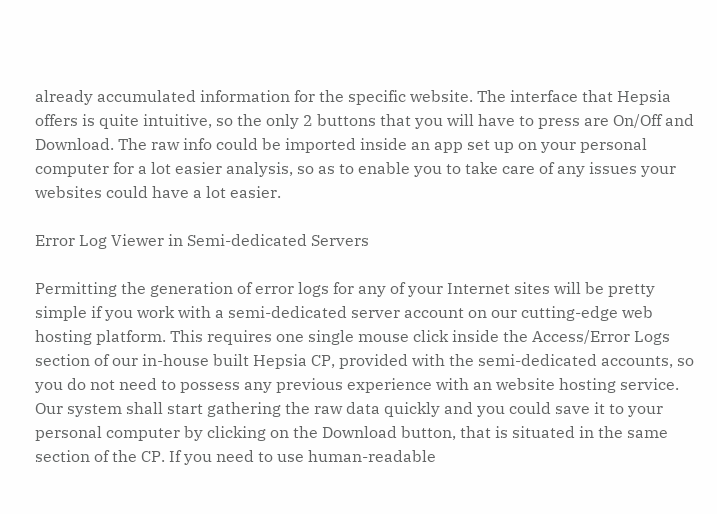already accumulated information for the specific website. The interface that Hepsia offers is quite intuitive, so the only 2 buttons that you will have to press are On/Off and Download. The raw info could be imported inside an app set up on your personal computer for a lot easier analysis, so as to enable you to take care of any issues your websites could have a lot easier.

Error Log Viewer in Semi-dedicated Servers

Permitting the generation of error logs for any of your Internet sites will be pretty simple if you work with a semi-dedicated server account on our cutting-edge web hosting platform. This requires one single mouse click inside the Access/Error Logs section of our in-house built Hepsia CP, provided with the semi-dedicated accounts, so you do not need to possess any previous experience with an website hosting service. Our system shall start gathering the raw data quickly and you could save it to your personal computer by clicking on the Download button, that is situated in the same section of the CP. If you need to use human-readable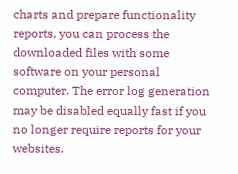charts and prepare functionality reports, you can process the downloaded files with some software on your personal computer. The error log generation may be disabled equally fast if you no longer require reports for your websites.